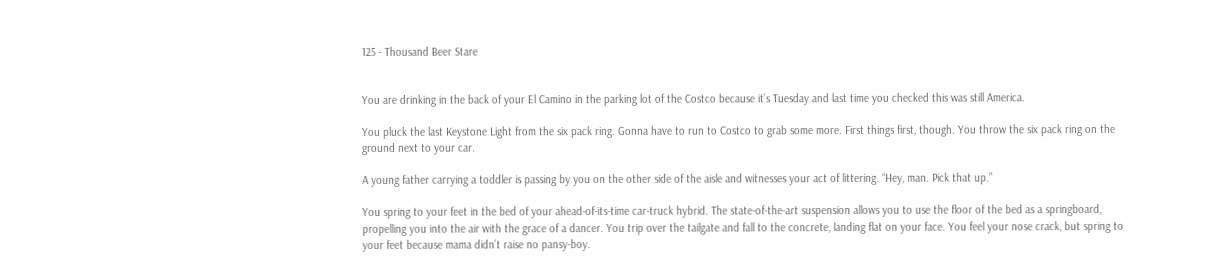125 - Thousand Beer Stare


You are drinking in the back of your El Camino in the parking lot of the Costco because it’s Tuesday and last time you checked this was still America.

You pluck the last Keystone Light from the six pack ring. Gonna have to run to Costco to grab some more. First things first, though. You throw the six pack ring on the ground next to your car.

A young father carrying a toddler is passing by you on the other side of the aisle and witnesses your act of littering. “Hey, man. Pick that up.”

You spring to your feet in the bed of your ahead-of-its-time car-truck hybrid. The state-of-the-art suspension allows you to use the floor of the bed as a springboard, propelling you into the air with the grace of a dancer. You trip over the tailgate and fall to the concrete, landing flat on your face. You feel your nose crack, but spring to your feet because mama didn’t raise no pansy-boy.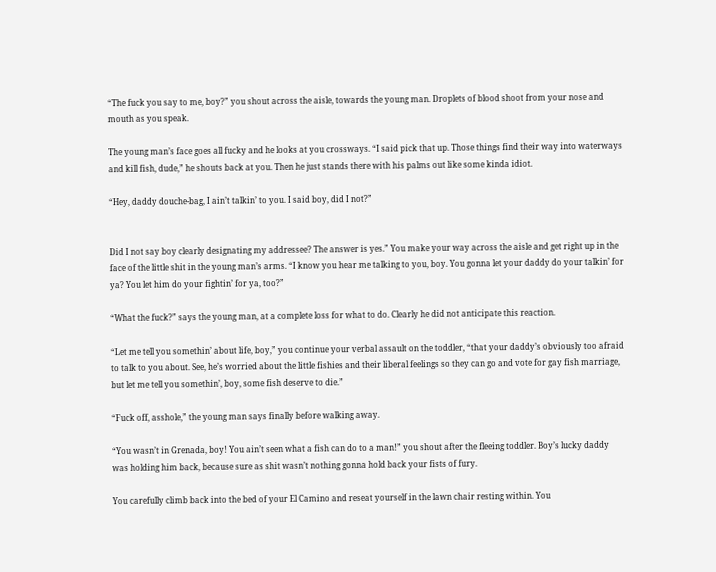“The fuck you say to me, boy?” you shout across the aisle, towards the young man. Droplets of blood shoot from your nose and mouth as you speak.

The young man’s face goes all fucky and he looks at you crossways. “I said pick that up. Those things find their way into waterways and kill fish, dude,” he shouts back at you. Then he just stands there with his palms out like some kinda idiot.

“Hey, daddy douche-bag, I ain’t talkin’ to you. I said boy, did I not?”


Did I not say boy clearly designating my addressee? The answer is yes.” You make your way across the aisle and get right up in the face of the little shit in the young man’s arms. “I know you hear me talking to you, boy. You gonna let your daddy do your talkin’ for ya? You let him do your fightin’ for ya, too?”

“What the fuck?” says the young man, at a complete loss for what to do. Clearly he did not anticipate this reaction.

“Let me tell you somethin’ about life, boy,” you continue your verbal assault on the toddler, “that your daddy’s obviously too afraid to talk to you about. See, he’s worried about the little fishies and their liberal feelings so they can go and vote for gay fish marriage, but let me tell you somethin’, boy, some fish deserve to die.”

“Fuck off, asshole,” the young man says finally before walking away.

“You wasn’t in Grenada, boy! You ain’t seen what a fish can do to a man!” you shout after the fleeing toddler. Boy’s lucky daddy was holding him back, because sure as shit wasn’t nothing gonna hold back your fists of fury.

You carefully climb back into the bed of your El Camino and reseat yourself in the lawn chair resting within. You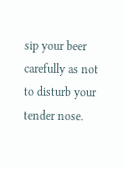sip your beer carefully as not to disturb your tender nose.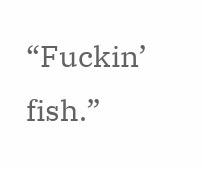“Fuckin’ fish.”